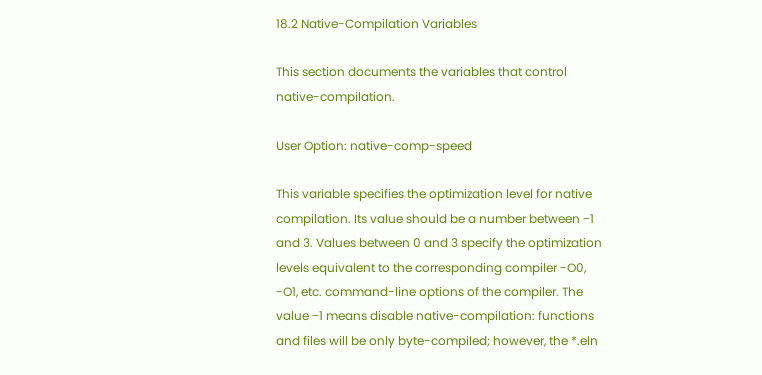18.2 Native-Compilation Variables

This section documents the variables that control native-compilation.

User Option: native-comp-speed

This variable specifies the optimization level for native compilation. Its value should be a number between −1 and 3. Values between 0 and 3 specify the optimization levels equivalent to the corresponding compiler -O0, -O1, etc. command-line options of the compiler. The value −1 means disable native-compilation: functions and files will be only byte-compiled; however, the *.eln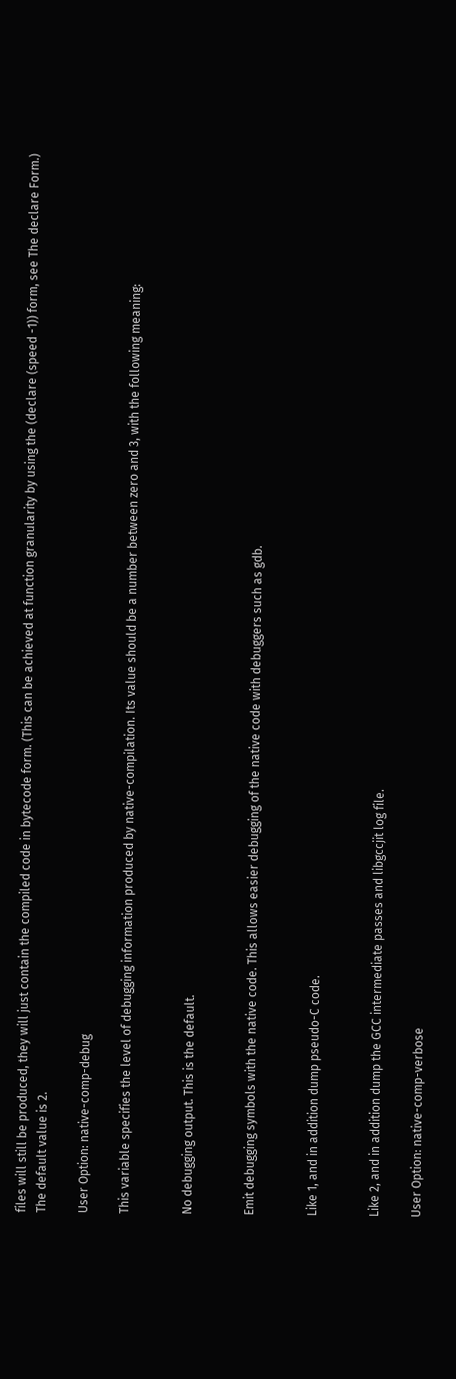files will still be produced, they will just contain the compiled code in bytecode form. (This can be achieved at function granularity by using the (declare (speed -1)) form, see The declare Form.) The default value is 2.

User Option: native-comp-debug

This variable specifies the level of debugging information produced by native-compilation. Its value should be a number between zero and 3, with the following meaning:


No debugging output. This is the default.


Emit debugging symbols with the native code. This allows easier debugging of the native code with debuggers such as gdb.


Like 1, and in addition dump pseudo-C code.


Like 2, and in addition dump the GCC intermediate passes and libgccjit log file.

User Option: native-comp-verbose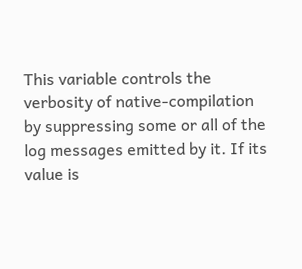This variable controls the verbosity of native-compilation by suppressing some or all of the log messages emitted by it. If its value is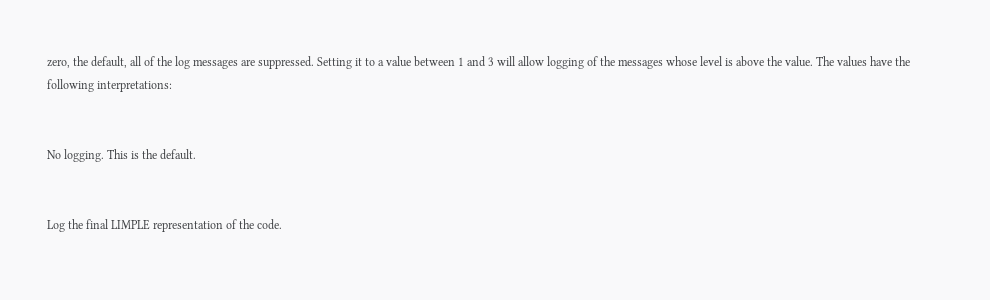zero, the default, all of the log messages are suppressed. Setting it to a value between 1 and 3 will allow logging of the messages whose level is above the value. The values have the following interpretations:


No logging. This is the default.


Log the final LIMPLE representation of the code.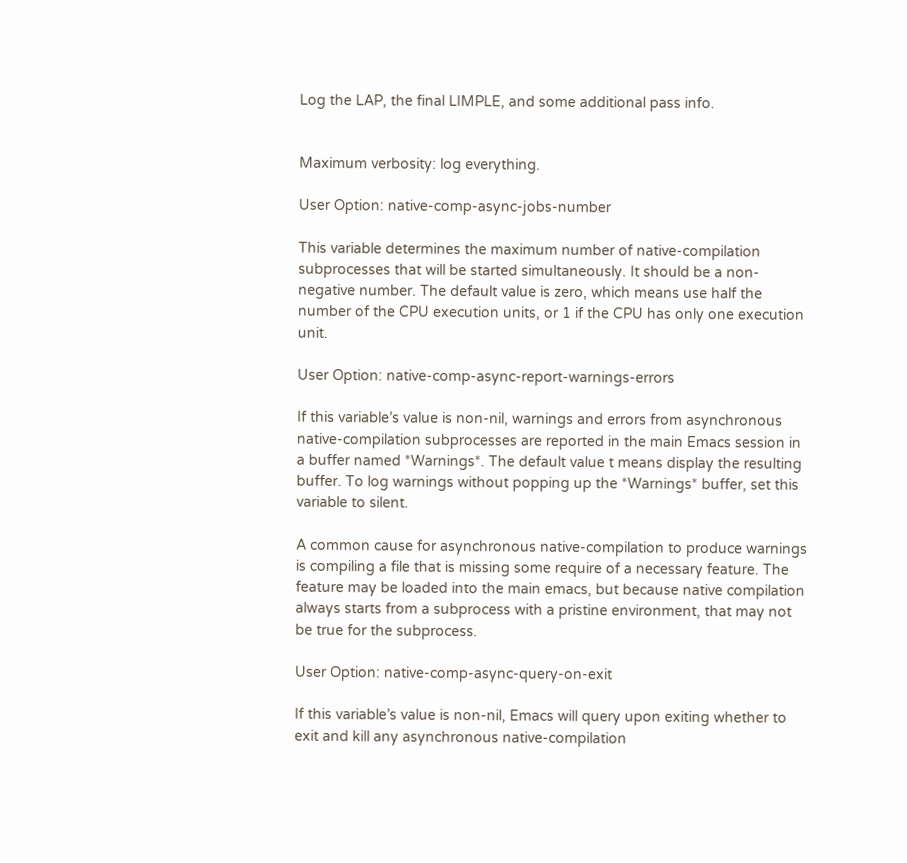Log the LAP, the final LIMPLE, and some additional pass info.


Maximum verbosity: log everything.

User Option: native-comp-async-jobs-number

This variable determines the maximum number of native-compilation subprocesses that will be started simultaneously. It should be a non-negative number. The default value is zero, which means use half the number of the CPU execution units, or 1 if the CPU has only one execution unit.

User Option: native-comp-async-report-warnings-errors

If this variable’s value is non-nil, warnings and errors from asynchronous native-compilation subprocesses are reported in the main Emacs session in a buffer named *Warnings*. The default value t means display the resulting buffer. To log warnings without popping up the *Warnings* buffer, set this variable to silent.

A common cause for asynchronous native-compilation to produce warnings is compiling a file that is missing some require of a necessary feature. The feature may be loaded into the main emacs, but because native compilation always starts from a subprocess with a pristine environment, that may not be true for the subprocess.

User Option: native-comp-async-query-on-exit

If this variable’s value is non-nil, Emacs will query upon exiting whether to exit and kill any asynchronous native-compilation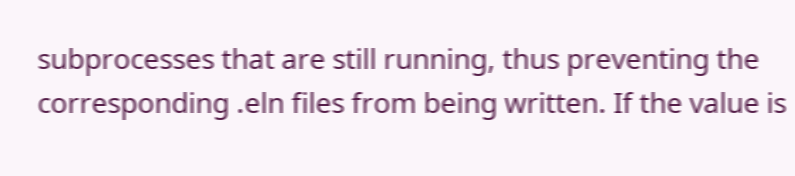subprocesses that are still running, thus preventing the corresponding .eln files from being written. If the value is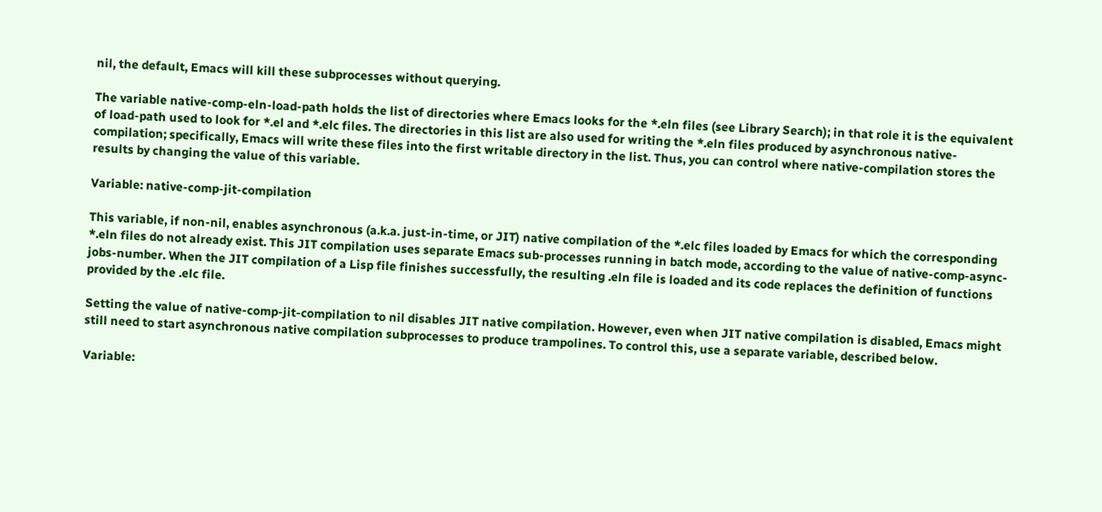nil, the default, Emacs will kill these subprocesses without querying.

The variable native-comp-eln-load-path holds the list of directories where Emacs looks for the *.eln files (see Library Search); in that role it is the equivalent of load-path used to look for *.el and *.elc files. The directories in this list are also used for writing the *.eln files produced by asynchronous native-compilation; specifically, Emacs will write these files into the first writable directory in the list. Thus, you can control where native-compilation stores the results by changing the value of this variable.

Variable: native-comp-jit-compilation

This variable, if non-nil, enables asynchronous (a.k.a. just-in-time, or JIT) native compilation of the *.elc files loaded by Emacs for which the corresponding *.eln files do not already exist. This JIT compilation uses separate Emacs sub-processes running in batch mode, according to the value of native-comp-async-jobs-number. When the JIT compilation of a Lisp file finishes successfully, the resulting .eln file is loaded and its code replaces the definition of functions provided by the .elc file.

Setting the value of native-comp-jit-compilation to nil disables JIT native compilation. However, even when JIT native compilation is disabled, Emacs might still need to start asynchronous native compilation subprocesses to produce trampolines. To control this, use a separate variable, described below.

Variable: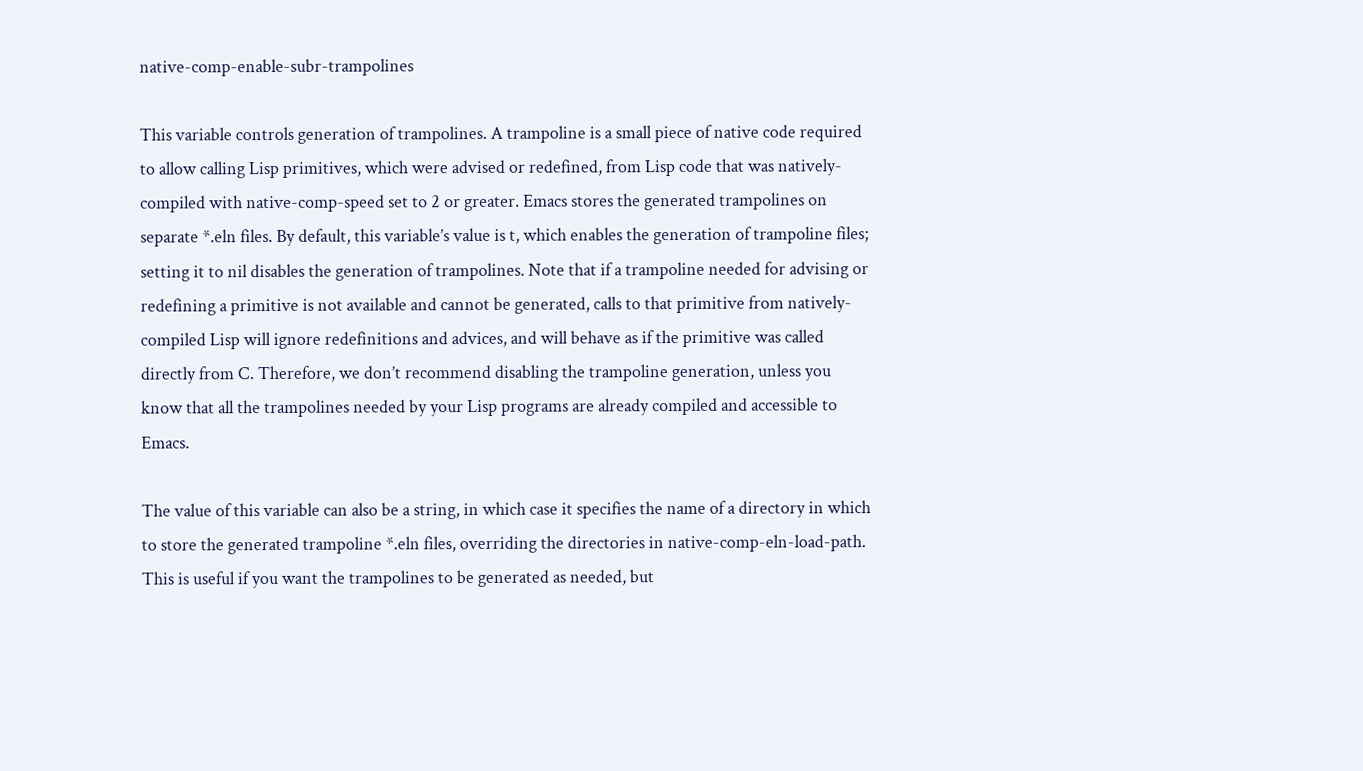native-comp-enable-subr-trampolines

This variable controls generation of trampolines. A trampoline is a small piece of native code required to allow calling Lisp primitives, which were advised or redefined, from Lisp code that was natively-compiled with native-comp-speed set to 2 or greater. Emacs stores the generated trampolines on separate *.eln files. By default, this variable’s value is t, which enables the generation of trampoline files; setting it to nil disables the generation of trampolines. Note that if a trampoline needed for advising or redefining a primitive is not available and cannot be generated, calls to that primitive from natively-compiled Lisp will ignore redefinitions and advices, and will behave as if the primitive was called directly from C. Therefore, we don’t recommend disabling the trampoline generation, unless you know that all the trampolines needed by your Lisp programs are already compiled and accessible to Emacs.

The value of this variable can also be a string, in which case it specifies the name of a directory in which to store the generated trampoline *.eln files, overriding the directories in native-comp-eln-load-path. This is useful if you want the trampolines to be generated as needed, but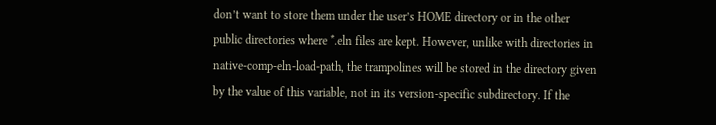don’t want to store them under the user’s HOME directory or in the other public directories where *.eln files are kept. However, unlike with directories in native-comp-eln-load-path, the trampolines will be stored in the directory given by the value of this variable, not in its version-specific subdirectory. If the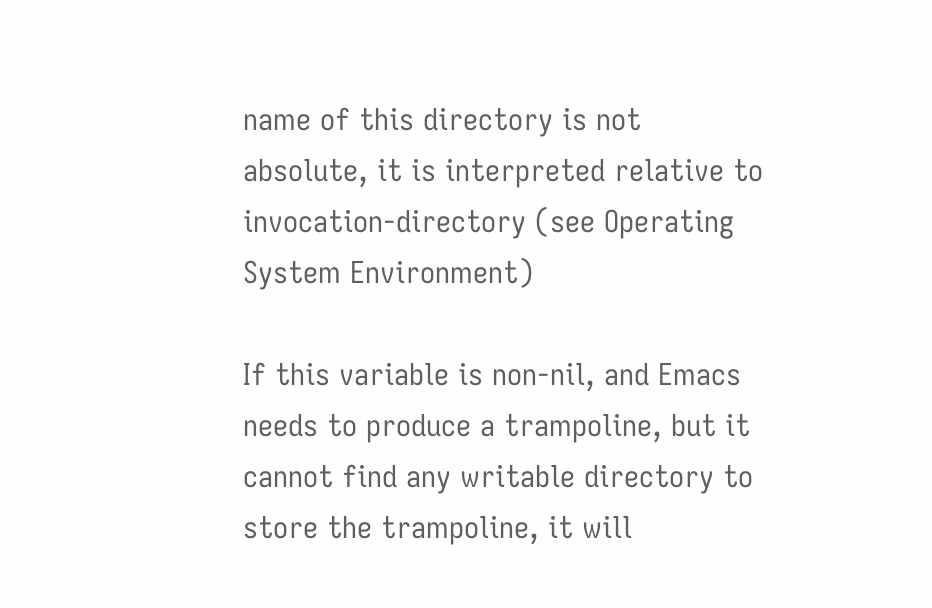name of this directory is not absolute, it is interpreted relative to invocation-directory (see Operating System Environment)

If this variable is non-nil, and Emacs needs to produce a trampoline, but it cannot find any writable directory to store the trampoline, it will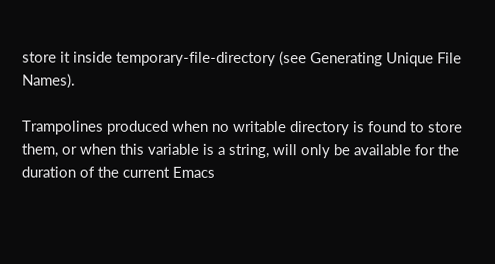store it inside temporary-file-directory (see Generating Unique File Names).

Trampolines produced when no writable directory is found to store them, or when this variable is a string, will only be available for the duration of the current Emacs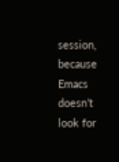session, because Emacs doesn’t look for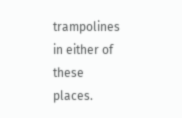trampolines in either of these places.